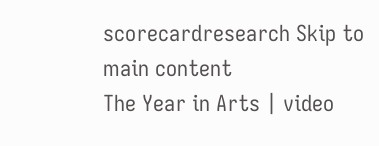scorecardresearch Skip to main content
The Year in Arts | video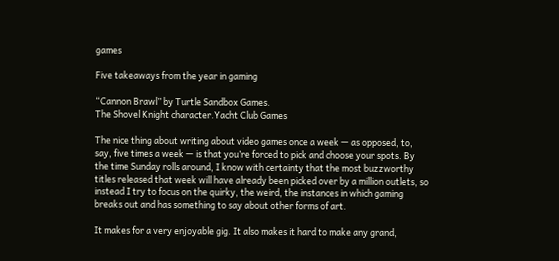games

Five takeaways from the year in gaming

“Cannon Brawl’’ by Turtle Sandbox Games.
The Shovel Knight character.Yacht Club Games

The nice thing about writing about video games once a week — as opposed, to, say, five times a week — is that you’re forced to pick and choose your spots. By the time Sunday rolls around, I know with certainty that the most buzzworthy titles released that week will have already been picked over by a million outlets, so instead I try to focus on the quirky, the weird, the instances in which gaming breaks out and has something to say about other forms of art.

It makes for a very enjoyable gig. It also makes it hard to make any grand,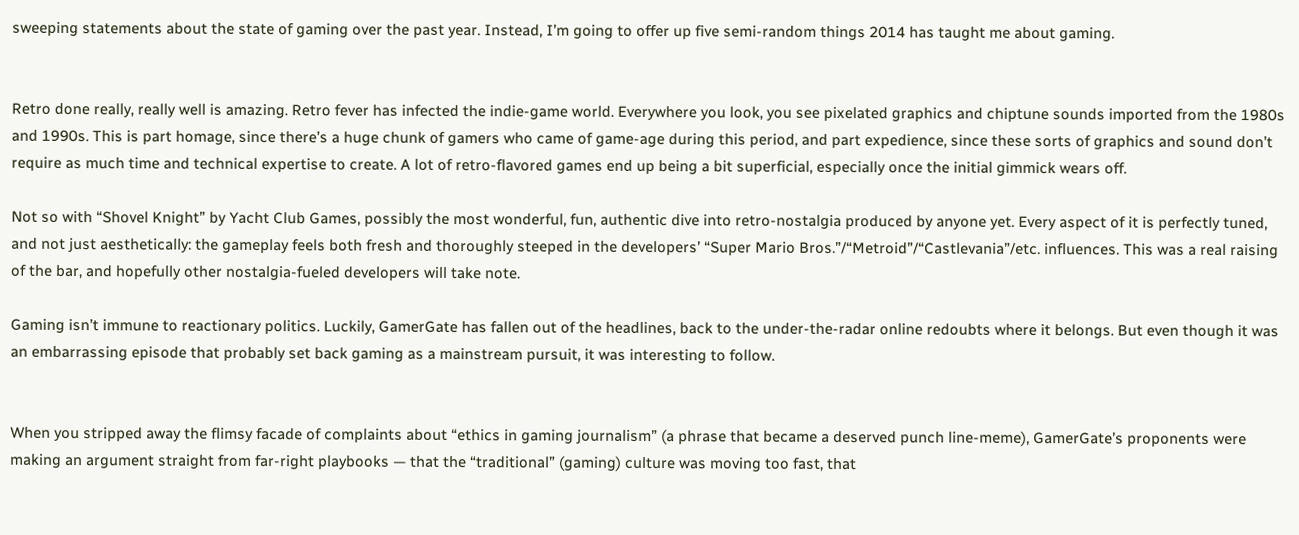sweeping statements about the state of gaming over the past year. Instead, I’m going to offer up five semi-random things 2014 has taught me about gaming.


Retro done really, really well is amazing. Retro fever has infected the indie-game world. Everywhere you look, you see pixelated graphics and chiptune sounds imported from the 1980s and 1990s. This is part homage, since there’s a huge chunk of gamers who came of game-age during this period, and part expedience, since these sorts of graphics and sound don’t require as much time and technical expertise to create. A lot of retro-flavored games end up being a bit superficial, especially once the initial gimmick wears off.

Not so with “Shovel Knight” by Yacht Club Games, possibly the most wonderful, fun, authentic dive into retro-nostalgia produced by anyone yet. Every aspect of it is perfectly tuned, and not just aesthetically: the gameplay feels both fresh and thoroughly steeped in the developers’ “Super Mario Bros.”/“Metroid”/“Castlevania”/etc. influences. This was a real raising of the bar, and hopefully other nostalgia-fueled developers will take note.

Gaming isn’t immune to reactionary politics. Luckily, GamerGate has fallen out of the headlines, back to the under-the-radar online redoubts where it belongs. But even though it was an embarrassing episode that probably set back gaming as a mainstream pursuit, it was interesting to follow.


When you stripped away the flimsy facade of complaints about “ethics in gaming journalism” (a phrase that became a deserved punch line-meme), GamerGate’s proponents were making an argument straight from far-right playbooks — that the “traditional” (gaming) culture was moving too fast, that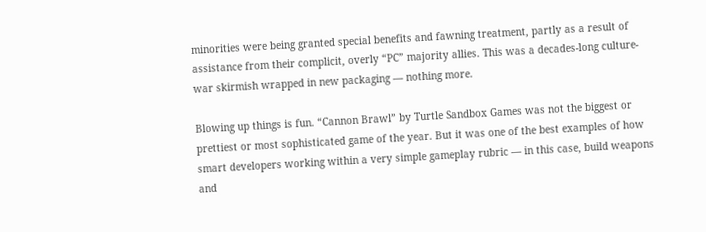minorities were being granted special benefits and fawning treatment, partly as a result of assistance from their complicit, overly “PC” majority allies. This was a decades-long culture-war skirmish wrapped in new packaging — nothing more.

Blowing up things is fun. “Cannon Brawl” by Turtle Sandbox Games was not the biggest or prettiest or most sophisticated game of the year. But it was one of the best examples of how smart developers working within a very simple gameplay rubric — in this case, build weapons and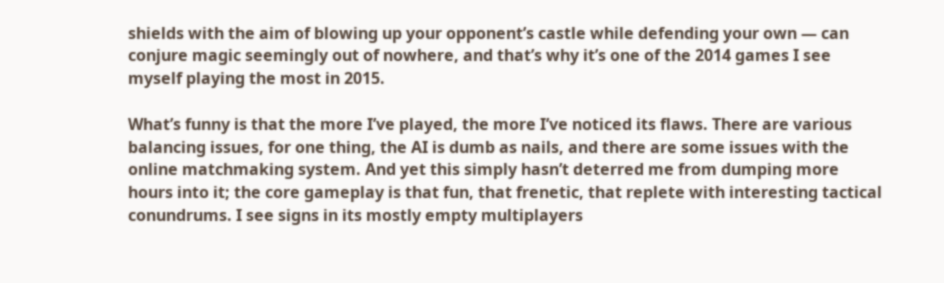shields with the aim of blowing up your opponent’s castle while defending your own — can conjure magic seemingly out of nowhere, and that’s why it’s one of the 2014 games I see myself playing the most in 2015.

What’s funny is that the more I’ve played, the more I’ve noticed its flaws. There are various balancing issues, for one thing, the AI is dumb as nails, and there are some issues with the online matchmaking system. And yet this simply hasn’t deterred me from dumping more hours into it; the core gameplay is that fun, that frenetic, that replete with interesting tactical conundrums. I see signs in its mostly empty multiplayers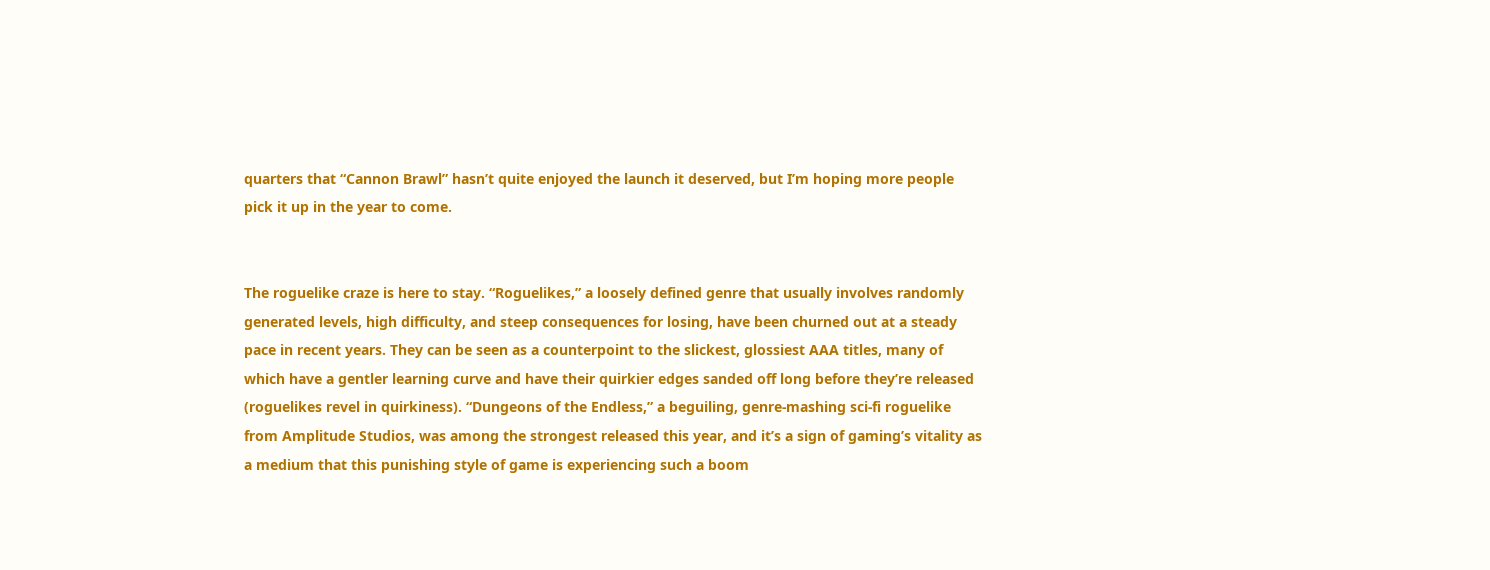quarters that “Cannon Brawl” hasn’t quite enjoyed the launch it deserved, but I’m hoping more people pick it up in the year to come.


The roguelike craze is here to stay. “Roguelikes,” a loosely defined genre that usually involves randomly generated levels, high difficulty, and steep consequences for losing, have been churned out at a steady pace in recent years. They can be seen as a counterpoint to the slickest, glossiest AAA titles, many of which have a gentler learning curve and have their quirkier edges sanded off long before they’re released (roguelikes revel in quirkiness). “Dungeons of the Endless,” a beguiling, genre-mashing sci-fi roguelike from Amplitude Studios, was among the strongest released this year, and it’s a sign of gaming’s vitality as a medium that this punishing style of game is experiencing such a boom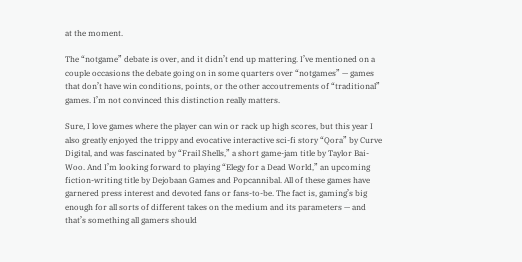at the moment.

The “notgame” debate is over, and it didn’t end up mattering. I’ve mentioned on a couple occasions the debate going on in some quarters over “notgames” — games that don’t have win conditions, points, or the other accoutrements of “traditional” games. I’m not convinced this distinction really matters.

Sure, I love games where the player can win or rack up high scores, but this year I also greatly enjoyed the trippy and evocative interactive sci-fi story “Qora” by Curve Digital, and was fascinated by “Frail Shells,” a short game-jam title by Taylor Bai-Woo. And I’m looking forward to playing “Elegy for a Dead World,” an upcoming fiction-writing title by Dejobaan Games and Popcannibal. All of these games have garnered press interest and devoted fans or fans-to-be. The fact is, gaming’s big enough for all sorts of different takes on the medium and its parameters — and that’s something all gamers should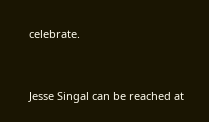celebrate.


Jesse Singal can be reached at